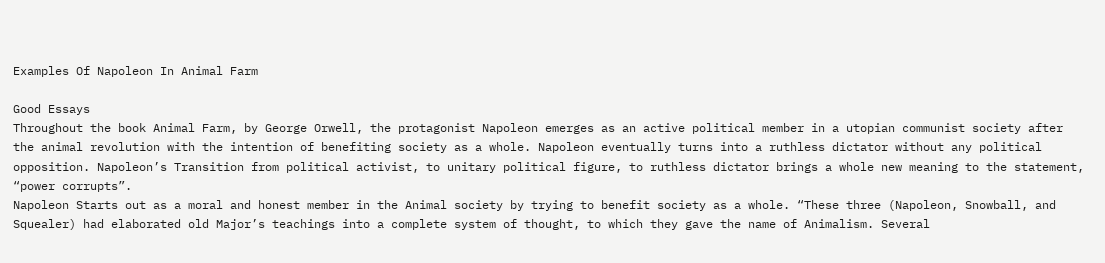Examples Of Napoleon In Animal Farm

Good Essays
Throughout the book Animal Farm, by George Orwell, the protagonist Napoleon emerges as an active political member in a utopian communist society after the animal revolution with the intention of benefiting society as a whole. Napoleon eventually turns into a ruthless dictator without any political opposition. Napoleon’s Transition from political activist, to unitary political figure, to ruthless dictator brings a whole new meaning to the statement, “power corrupts”.
Napoleon Starts out as a moral and honest member in the Animal society by trying to benefit society as a whole. “These three (Napoleon, Snowball, and Squealer) had elaborated old Major’s teachings into a complete system of thought, to which they gave the name of Animalism. Several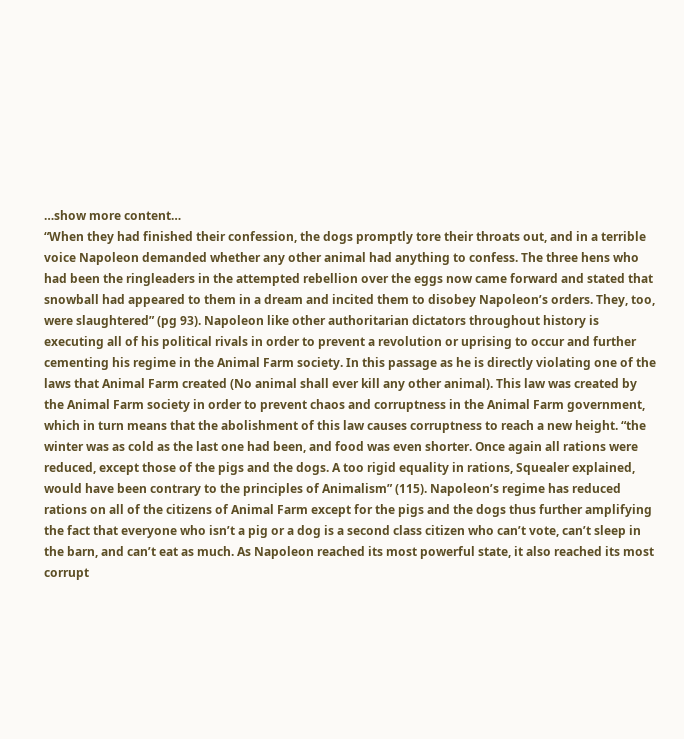…show more content…
“When they had finished their confession, the dogs promptly tore their throats out, and in a terrible voice Napoleon demanded whether any other animal had anything to confess. The three hens who had been the ringleaders in the attempted rebellion over the eggs now came forward and stated that snowball had appeared to them in a dream and incited them to disobey Napoleon’s orders. They, too, were slaughtered” (pg 93). Napoleon like other authoritarian dictators throughout history is executing all of his political rivals in order to prevent a revolution or uprising to occur and further cementing his regime in the Animal Farm society. In this passage as he is directly violating one of the laws that Animal Farm created (No animal shall ever kill any other animal). This law was created by the Animal Farm society in order to prevent chaos and corruptness in the Animal Farm government, which in turn means that the abolishment of this law causes corruptness to reach a new height. “the winter was as cold as the last one had been, and food was even shorter. Once again all rations were reduced, except those of the pigs and the dogs. A too rigid equality in rations, Squealer explained, would have been contrary to the principles of Animalism” (115). Napoleon’s regime has reduced rations on all of the citizens of Animal Farm except for the pigs and the dogs thus further amplifying the fact that everyone who isn’t a pig or a dog is a second class citizen who can’t vote, can’t sleep in the barn, and can’t eat as much. As Napoleon reached its most powerful state, it also reached its most corrupt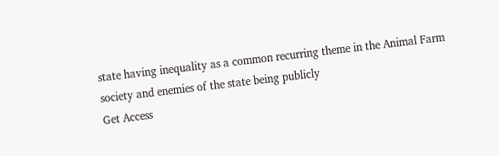state having inequality as a common recurring theme in the Animal Farm society and enemies of the state being publicly
Get Access